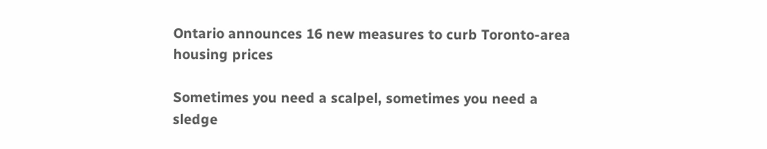Ontario announces 16 new measures to curb Toronto-area housing prices

Sometimes you need a scalpel, sometimes you need a sledge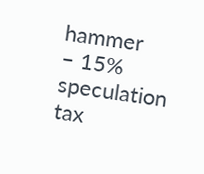hammer
– 15% speculation tax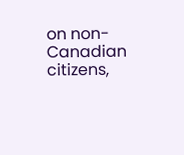on non-Canadian citizens,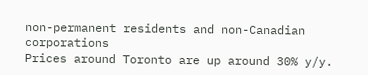non-permanent residents and non-Canadian corporations
Prices around Toronto are up around 30% y/y.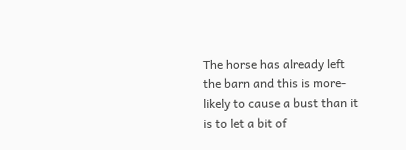The horse has already left the barn and this is more-likely to cause a bust than it is to let a bit of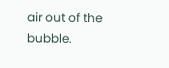air out of the bubble.